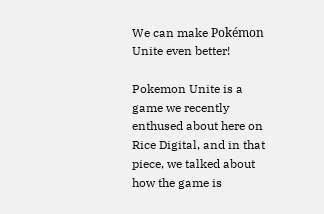We can make Pokémon Unite even better!

Pokemon Unite is a game we recently enthused about here on Rice Digital, and in that piece, we talked about how the game is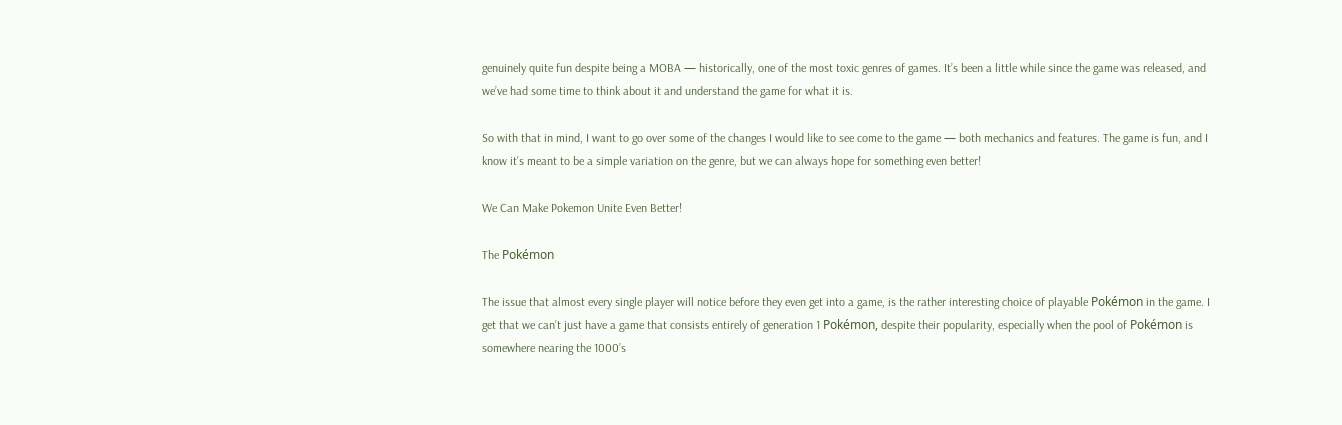genuinely quite fun despite being a MOBA — historically, one of the most toxic genres of games. It’s been a little while since the game was released, and we’ve had some time to think about it and understand the game for what it is.

So with that in mind, I want to go over some of the changes I would like to see come to the game — both mechanics and features. The game is fun, and I know it’s meant to be a simple variation on the genre, but we can always hope for something even better!

We Can Make Pokemon Unite Even Better!

The Pokémon

The issue that almost every single player will notice before they even get into a game, is the rather interesting choice of playable Pokémon in the game. I get that we can’t just have a game that consists entirely of generation 1 Pokémon, despite their popularity, especially when the pool of Pokémon is somewhere nearing the 1000’s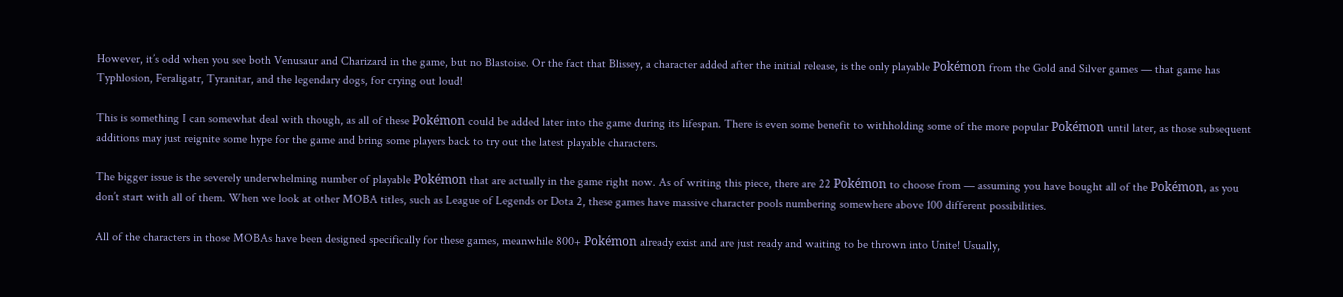However, it’s odd when you see both Venusaur and Charizard in the game, but no Blastoise. Or the fact that Blissey, a character added after the initial release, is the only playable Pokémon from the Gold and Silver games — that game has Typhlosion, Feraligatr, Tyranitar, and the legendary dogs, for crying out loud!

This is something I can somewhat deal with though, as all of these Pokémon could be added later into the game during its lifespan. There is even some benefit to withholding some of the more popular Pokémon until later, as those subsequent additions may just reignite some hype for the game and bring some players back to try out the latest playable characters.

The bigger issue is the severely underwhelming number of playable Pokémon that are actually in the game right now. As of writing this piece, there are 22 Pokémon to choose from — assuming you have bought all of the Pokémon, as you don’t start with all of them. When we look at other MOBA titles, such as League of Legends or Dota 2, these games have massive character pools numbering somewhere above 100 different possibilities.

All of the characters in those MOBAs have been designed specifically for these games, meanwhile 800+ Pokémon already exist and are just ready and waiting to be thrown into Unite! Usually,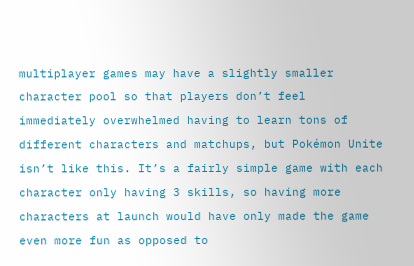multiplayer games may have a slightly smaller character pool so that players don’t feel immediately overwhelmed having to learn tons of different characters and matchups, but Pokémon Unite isn’t like this. It’s a fairly simple game with each character only having 3 skills, so having more characters at launch would have only made the game even more fun as opposed to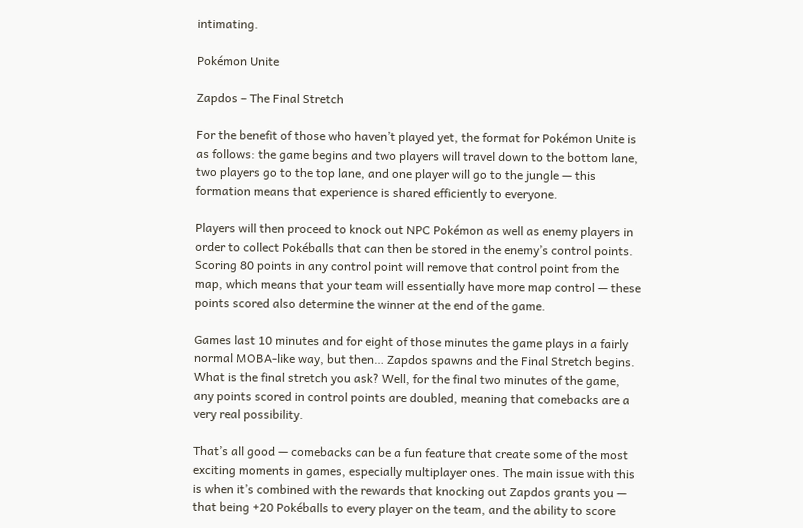intimating.

Pokémon Unite

Zapdos – The Final Stretch

For the benefit of those who haven’t played yet, the format for Pokémon Unite is as follows: the game begins and two players will travel down to the bottom lane, two players go to the top lane, and one player will go to the jungle — this formation means that experience is shared efficiently to everyone.

Players will then proceed to knock out NPC Pokémon as well as enemy players in order to collect Pokéballs that can then be stored in the enemy’s control points. Scoring 80 points in any control point will remove that control point from the map, which means that your team will essentially have more map control — these points scored also determine the winner at the end of the game.

Games last 10 minutes and for eight of those minutes the game plays in a fairly normal MOBA-like way, but then… Zapdos spawns and the Final Stretch begins. What is the final stretch you ask? Well, for the final two minutes of the game, any points scored in control points are doubled, meaning that comebacks are a very real possibility.

That’s all good — comebacks can be a fun feature that create some of the most exciting moments in games, especially multiplayer ones. The main issue with this is when it’s combined with the rewards that knocking out Zapdos grants you — that being +20 Pokéballs to every player on the team, and the ability to score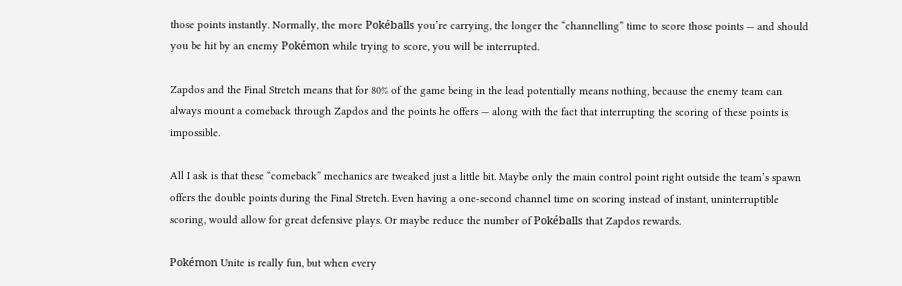those points instantly. Normally, the more Pokéballs you’re carrying, the longer the “channelling” time to score those points — and should you be hit by an enemy Pokémon while trying to score, you will be interrupted.

Zapdos and the Final Stretch means that for 80% of the game being in the lead potentially means nothing, because the enemy team can always mount a comeback through Zapdos and the points he offers — along with the fact that interrupting the scoring of these points is impossible.

All I ask is that these “comeback” mechanics are tweaked just a little bit. Maybe only the main control point right outside the team’s spawn offers the double points during the Final Stretch. Even having a one-second channel time on scoring instead of instant, uninterruptible scoring, would allow for great defensive plays. Or maybe reduce the number of Pokéballs that Zapdos rewards.

Pokémon Unite is really fun, but when every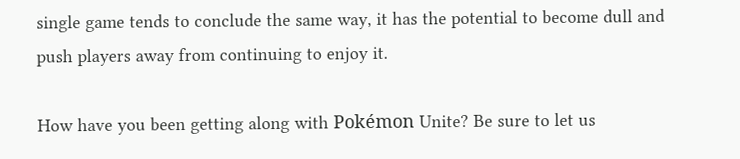single game tends to conclude the same way, it has the potential to become dull and push players away from continuing to enjoy it.

How have you been getting along with Pokémon Unite? Be sure to let us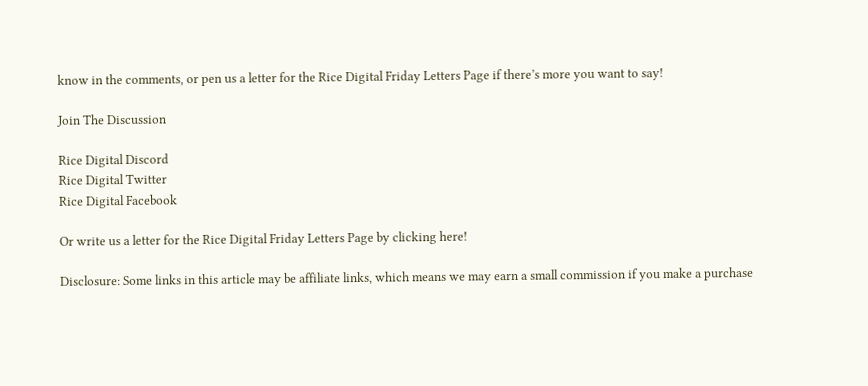know in the comments, or pen us a letter for the Rice Digital Friday Letters Page if there’s more you want to say!

Join The Discussion

Rice Digital Discord
Rice Digital Twitter
Rice Digital Facebook

Or write us a letter for the Rice Digital Friday Letters Page by clicking here!

Disclosure: Some links in this article may be affiliate links, which means we may earn a small commission if you make a purchase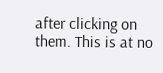after clicking on them. This is at no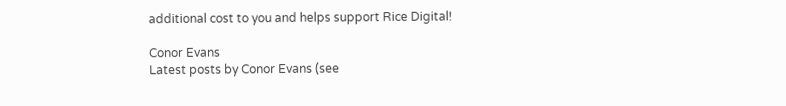additional cost to you and helps support Rice Digital!

Conor Evans
Latest posts by Conor Evans (see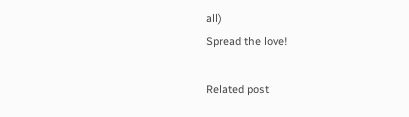all)
Spread the love!

Related post